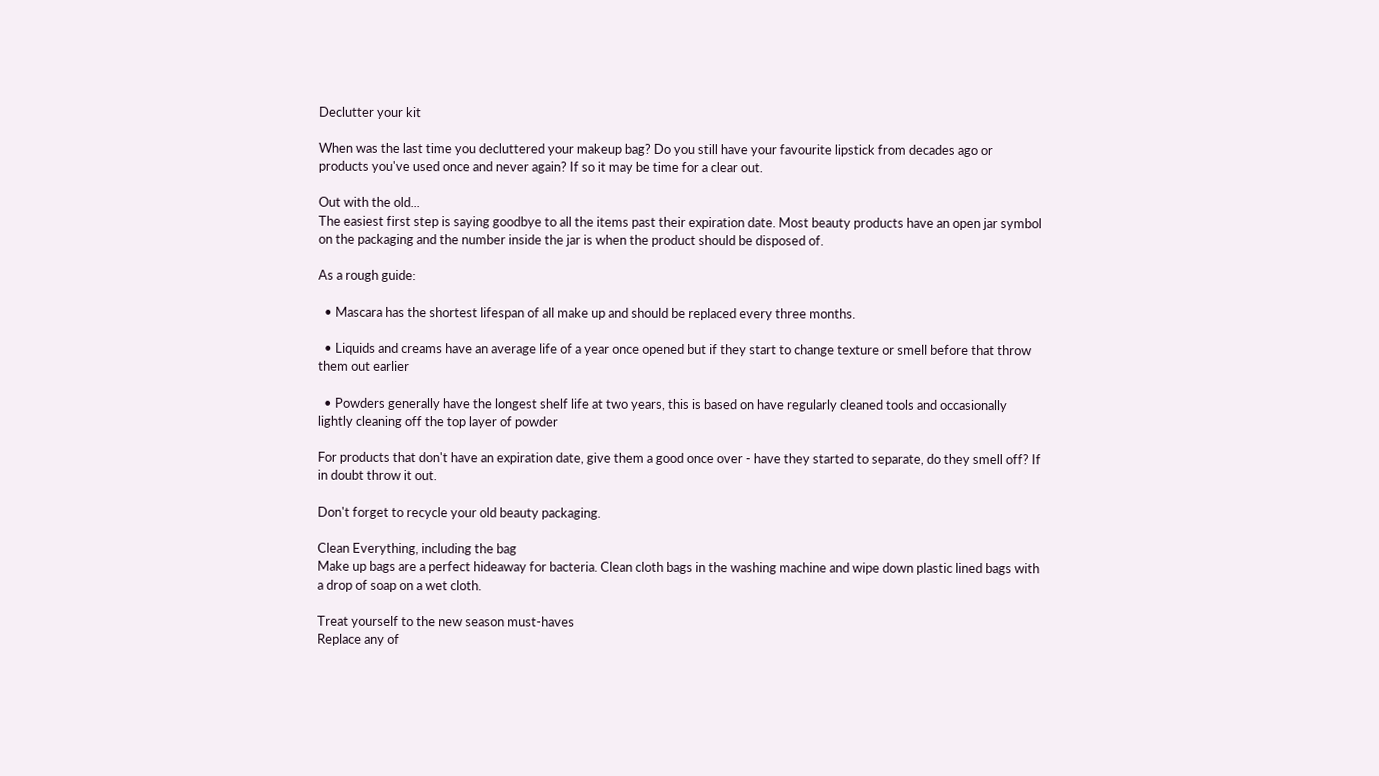Declutter your kit

When was the last time you decluttered your makeup bag? Do you still have your favourite lipstick from decades ago or products you've used once and never again? If so it may be time for a clear out.

Out with the old...
The easiest first step is saying goodbye to all the items past their expiration date. Most beauty products have an open jar symbol on the packaging and the number inside the jar is when the product should be disposed of.

As a rough guide:

  • Mascara has the shortest lifespan of all make up and should be replaced every three months.

  • Liquids and creams have an average life of a year once opened but if they start to change texture or smell before that throw them out earlier

  • Powders generally have the longest shelf life at two years, this is based on have regularly cleaned tools and occasionally lightly cleaning off the top layer of powder

For products that don't have an expiration date, give them a good once over - have they started to separate, do they smell off? If in doubt throw it out.

Don't forget to recycle your old beauty packaging.

Clean Everything, including the bag
Make up bags are a perfect hideaway for bacteria. Clean cloth bags in the washing machine and wipe down plastic lined bags with a drop of soap on a wet cloth.

Treat yourself to the new season must-haves
Replace any of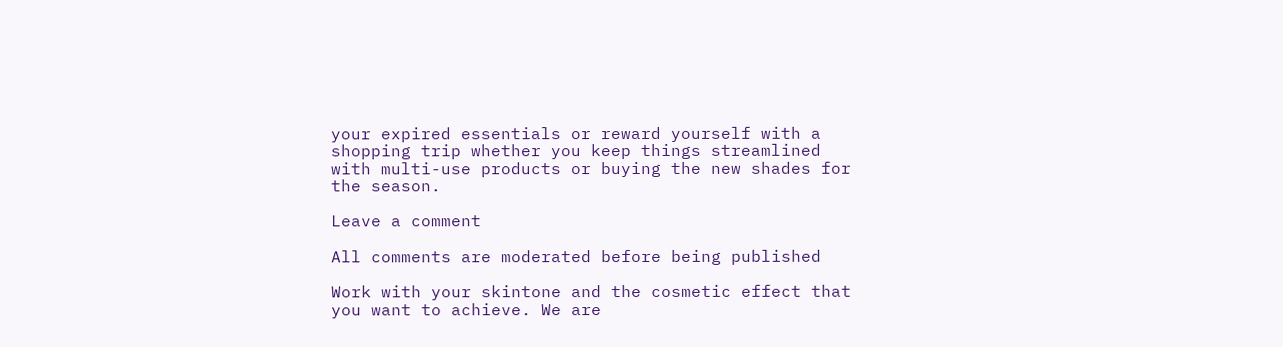your expired essentials or reward yourself with a shopping trip whether you keep things streamlined with multi-use products or buying the new shades for the season.

Leave a comment

All comments are moderated before being published

Work with your skintone and the cosmetic effect that you want to achieve. We are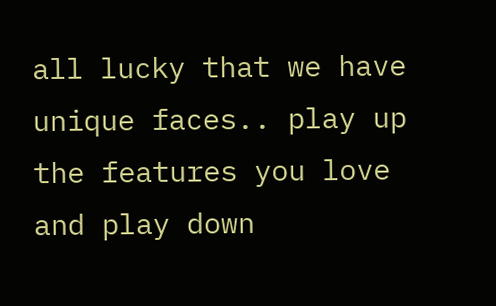all lucky that we have unique faces.. play up the features you love and play down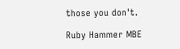those you don't.

Ruby Hammer MBE